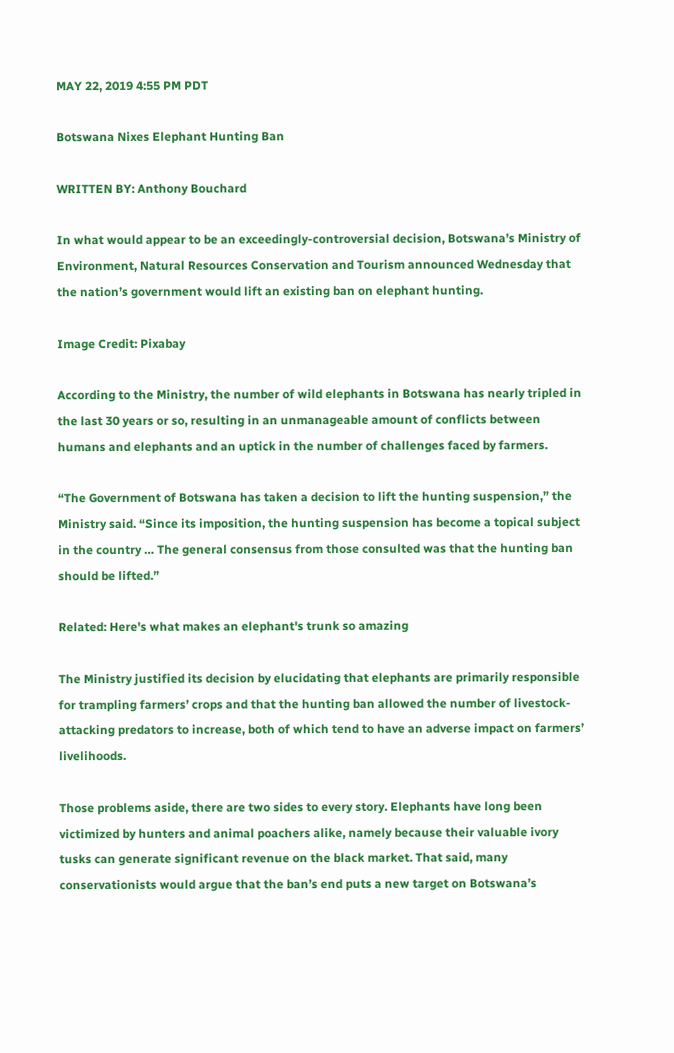MAY 22, 2019 4:55 PM PDT

Botswana Nixes Elephant Hunting Ban

WRITTEN BY: Anthony Bouchard

In what would appear to be an exceedingly-controversial decision, Botswana’s Ministry of Environment, Natural Resources Conservation and Tourism announced Wednesday that the nation’s government would lift an existing ban on elephant hunting.

Image Credit: Pixabay

According to the Ministry, the number of wild elephants in Botswana has nearly tripled in the last 30 years or so, resulting in an unmanageable amount of conflicts between humans and elephants and an uptick in the number of challenges faced by farmers.

“The Government of Botswana has taken a decision to lift the hunting suspension,” the Ministry said. “Since its imposition, the hunting suspension has become a topical subject in the country … The general consensus from those consulted was that the hunting ban should be lifted.”

Related: Here's what makes an elephant's trunk so amazing

The Ministry justified its decision by elucidating that elephants are primarily responsible for trampling farmers’ crops and that the hunting ban allowed the number of livestock-attacking predators to increase, both of which tend to have an adverse impact on farmers’ livelihoods.

Those problems aside, there are two sides to every story. Elephants have long been victimized by hunters and animal poachers alike, namely because their valuable ivory tusks can generate significant revenue on the black market. That said, many conservationists would argue that the ban’s end puts a new target on Botswana’s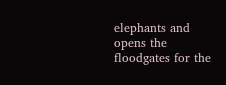elephants and opens the floodgates for the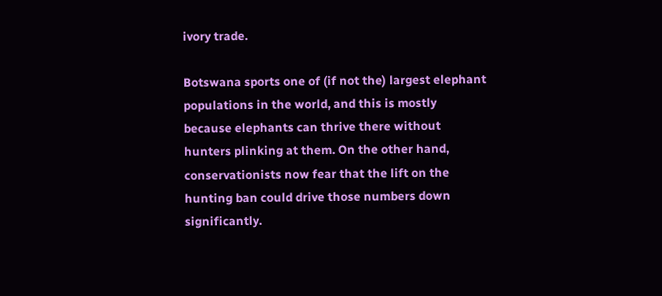ivory trade.

Botswana sports one of (if not the) largest elephant populations in the world, and this is mostly because elephants can thrive there without hunters plinking at them. On the other hand, conservationists now fear that the lift on the hunting ban could drive those numbers down significantly.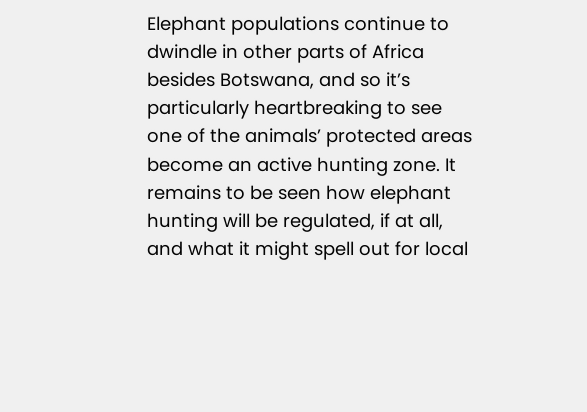Elephant populations continue to dwindle in other parts of Africa besides Botswana, and so it’s particularly heartbreaking to see one of the animals’ protected areas become an active hunting zone. It remains to be seen how elephant hunting will be regulated, if at all, and what it might spell out for local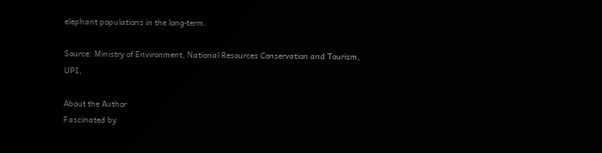elephant populations in the long-term.

Source: Ministry of Environment, National Resources Conservation and Tourism, UPI,

About the Author
Fascinated by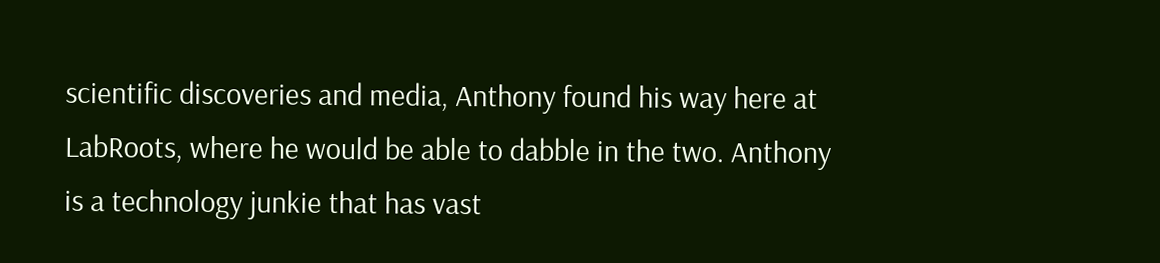scientific discoveries and media, Anthony found his way here at LabRoots, where he would be able to dabble in the two. Anthony is a technology junkie that has vast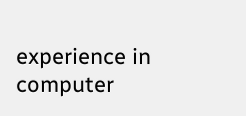experience in computer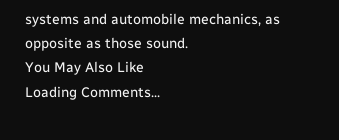systems and automobile mechanics, as opposite as those sound.
You May Also Like
Loading Comments...